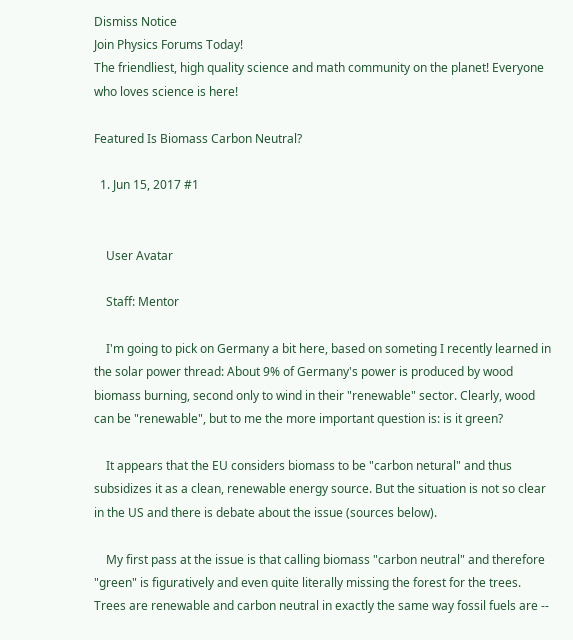Dismiss Notice
Join Physics Forums Today!
The friendliest, high quality science and math community on the planet! Everyone who loves science is here!

Featured Is Biomass Carbon Neutral?

  1. Jun 15, 2017 #1


    User Avatar

    Staff: Mentor

    I'm going to pick on Germany a bit here, based on someting I recently learned in the solar power thread: About 9% of Germany's power is produced by wood biomass burning, second only to wind in their "renewable" sector. Clearly, wood can be "renewable", but to me the more important question is: is it green?

    It appears that the EU considers biomass to be "carbon netural" and thus subsidizes it as a clean, renewable energy source. But the situation is not so clear in the US and there is debate about the issue (sources below).

    My first pass at the issue is that calling biomass "carbon neutral" and therefore "green" is figuratively and even quite literally missing the forest for the trees. Trees are renewable and carbon neutral in exactly the same way fossil fuels are --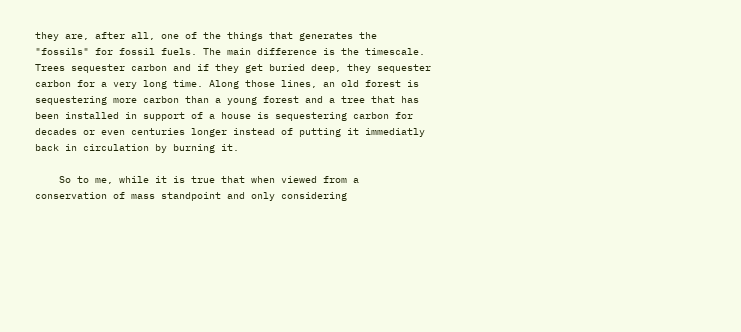they are, after all, one of the things that generates the "fossils" for fossil fuels. The main difference is the timescale. Trees sequester carbon and if they get buried deep, they sequester carbon for a very long time. Along those lines, an old forest is sequestering more carbon than a young forest and a tree that has been installed in support of a house is sequestering carbon for decades or even centuries longer instead of putting it immediatly back in circulation by burning it.

    So to me, while it is true that when viewed from a conservation of mass standpoint and only considering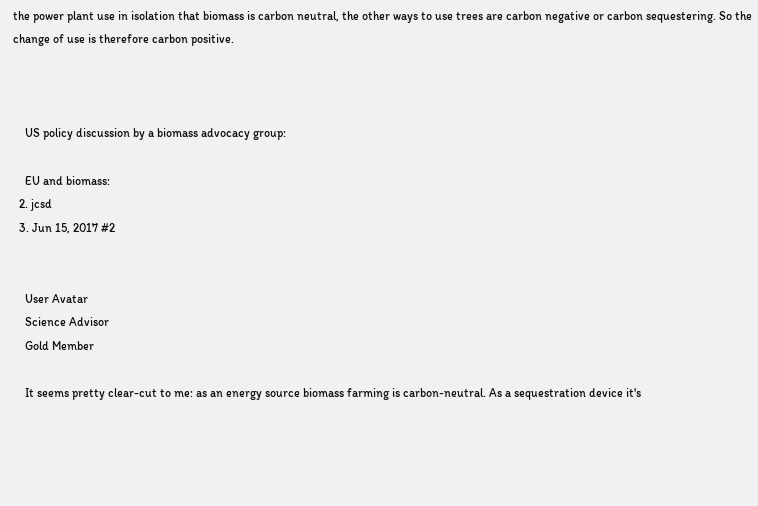the power plant use in isolation that biomass is carbon neutral, the other ways to use trees are carbon negative or carbon sequestering. So the change of use is therefore carbon positive.



    US policy discussion by a biomass advocacy group:

    EU and biomass:
  2. jcsd
  3. Jun 15, 2017 #2


    User Avatar
    Science Advisor
    Gold Member

    It seems pretty clear-cut to me: as an energy source biomass farming is carbon-neutral. As a sequestration device it's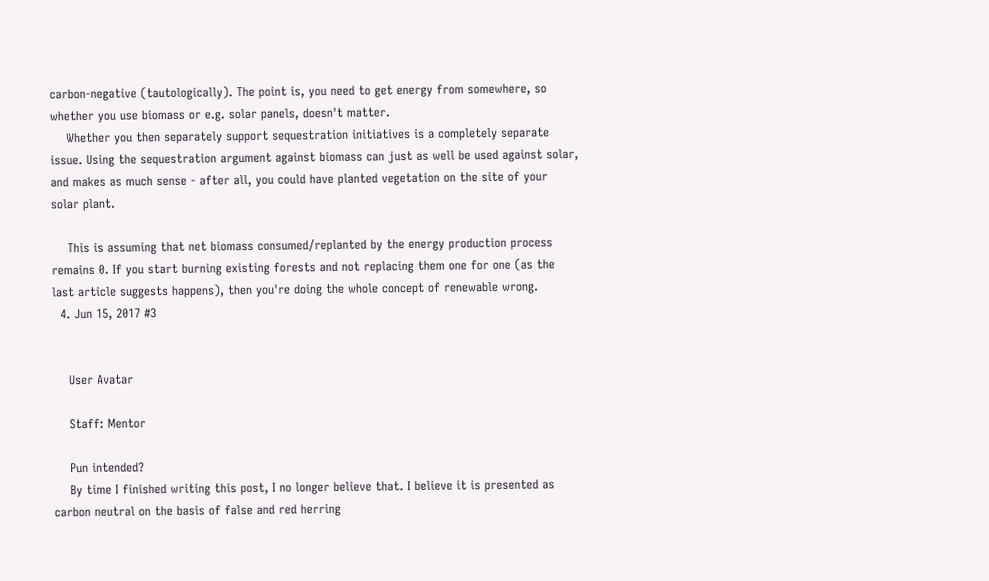carbon-negative (tautologically). The point is, you need to get energy from somewhere, so whether you use biomass or e.g. solar panels, doesn't matter.
    Whether you then separately support sequestration initiatives is a completely separate issue. Using the sequestration argument against biomass can just as well be used against solar, and makes as much sense - after all, you could have planted vegetation on the site of your solar plant.

    This is assuming that net biomass consumed/replanted by the energy production process remains 0. If you start burning existing forests and not replacing them one for one (as the last article suggests happens), then you're doing the whole concept of renewable wrong.
  4. Jun 15, 2017 #3


    User Avatar

    Staff: Mentor

    Pun intended?
    By time I finished writing this post, I no longer believe that. I believe it is presented as carbon neutral on the basis of false and red herring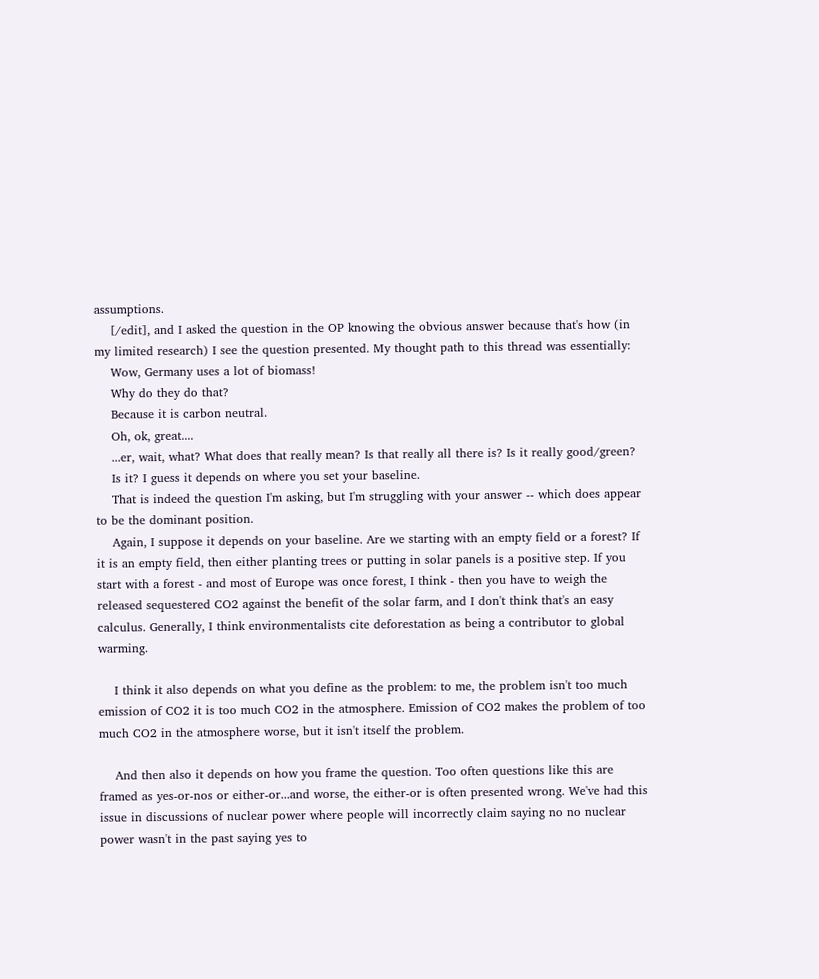assumptions.
    [/edit], and I asked the question in the OP knowing the obvious answer because that's how (in my limited research) I see the question presented. My thought path to this thread was essentially:
    Wow, Germany uses a lot of biomass!
    Why do they do that?
    Because it is carbon neutral.
    Oh, ok, great....
    ...er, wait, what? What does that really mean? Is that really all there is? Is it really good/green?
    Is it? I guess it depends on where you set your baseline.
    That is indeed the question I'm asking, but I'm struggling with your answer -- which does appear to be the dominant position.
    Again, I suppose it depends on your baseline. Are we starting with an empty field or a forest? If it is an empty field, then either planting trees or putting in solar panels is a positive step. If you start with a forest - and most of Europe was once forest, I think - then you have to weigh the released sequestered CO2 against the benefit of the solar farm, and I don't think that's an easy calculus. Generally, I think environmentalists cite deforestation as being a contributor to global warming.

    I think it also depends on what you define as the problem: to me, the problem isn't too much emission of CO2 it is too much CO2 in the atmosphere. Emission of CO2 makes the problem of too much CO2 in the atmosphere worse, but it isn't itself the problem.

    And then also it depends on how you frame the question. Too often questions like this are framed as yes-or-nos or either-or...and worse, the either-or is often presented wrong. We've had this issue in discussions of nuclear power where people will incorrectly claim saying no no nuclear power wasn't in the past saying yes to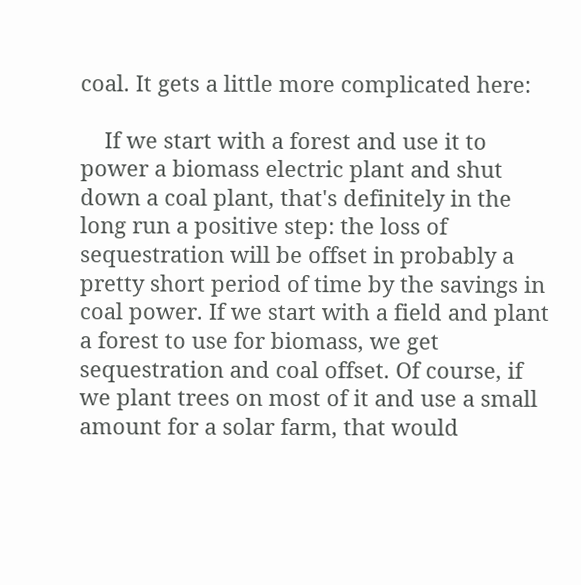coal. It gets a little more complicated here:

    If we start with a forest and use it to power a biomass electric plant and shut down a coal plant, that's definitely in the long run a positive step: the loss of sequestration will be offset in probably a pretty short period of time by the savings in coal power. If we start with a field and plant a forest to use for biomass, we get sequestration and coal offset. Of course, if we plant trees on most of it and use a small amount for a solar farm, that would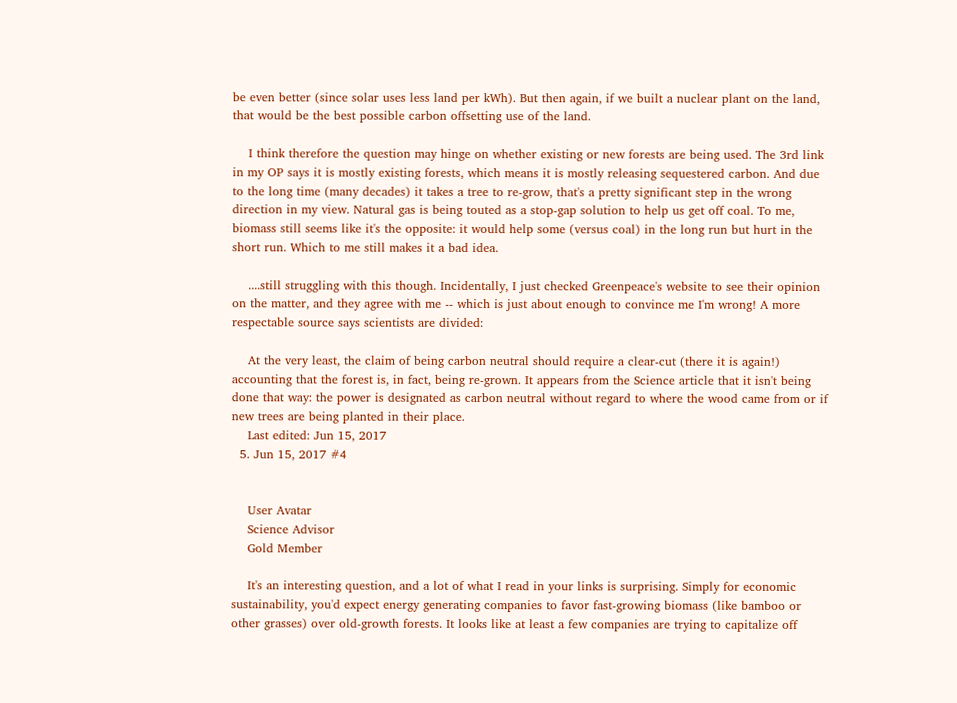be even better (since solar uses less land per kWh). But then again, if we built a nuclear plant on the land, that would be the best possible carbon offsetting use of the land.

    I think therefore the question may hinge on whether existing or new forests are being used. The 3rd link in my OP says it is mostly existing forests, which means it is mostly releasing sequestered carbon. And due to the long time (many decades) it takes a tree to re-grow, that's a pretty significant step in the wrong direction in my view. Natural gas is being touted as a stop-gap solution to help us get off coal. To me, biomass still seems like it's the opposite: it would help some (versus coal) in the long run but hurt in the short run. Which to me still makes it a bad idea.

    ....still struggling with this though. Incidentally, I just checked Greenpeace's website to see their opinion on the matter, and they agree with me -- which is just about enough to convince me I'm wrong! A more respectable source says scientists are divided:

    At the very least, the claim of being carbon neutral should require a clear-cut (there it is again!) accounting that the forest is, in fact, being re-grown. It appears from the Science article that it isn't being done that way: the power is designated as carbon neutral without regard to where the wood came from or if new trees are being planted in their place.
    Last edited: Jun 15, 2017
  5. Jun 15, 2017 #4


    User Avatar
    Science Advisor
    Gold Member

    It's an interesting question, and a lot of what I read in your links is surprising. Simply for economic sustainability, you'd expect energy generating companies to favor fast-growing biomass (like bamboo or other grasses) over old-growth forests. It looks like at least a few companies are trying to capitalize off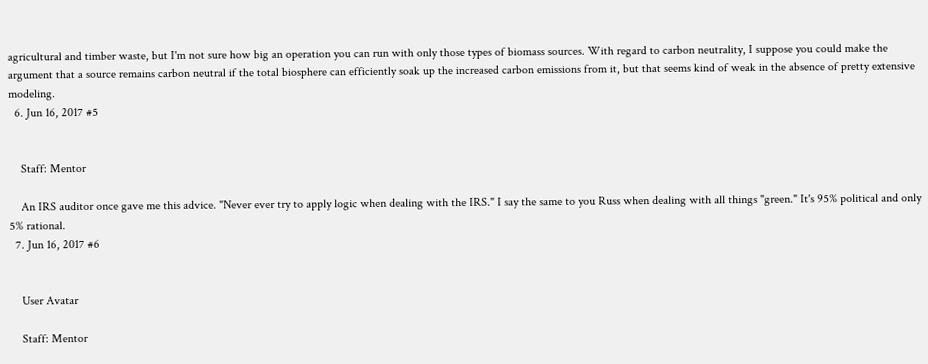agricultural and timber waste, but I'm not sure how big an operation you can run with only those types of biomass sources. With regard to carbon neutrality, I suppose you could make the argument that a source remains carbon neutral if the total biosphere can efficiently soak up the increased carbon emissions from it, but that seems kind of weak in the absence of pretty extensive modeling.
  6. Jun 16, 2017 #5


    Staff: Mentor

    An IRS auditor once gave me this advice. "Never ever try to apply logic when dealing with the IRS." I say the same to you Russ when dealing with all things "green." It's 95% political and only 5% rational.
  7. Jun 16, 2017 #6


    User Avatar

    Staff: Mentor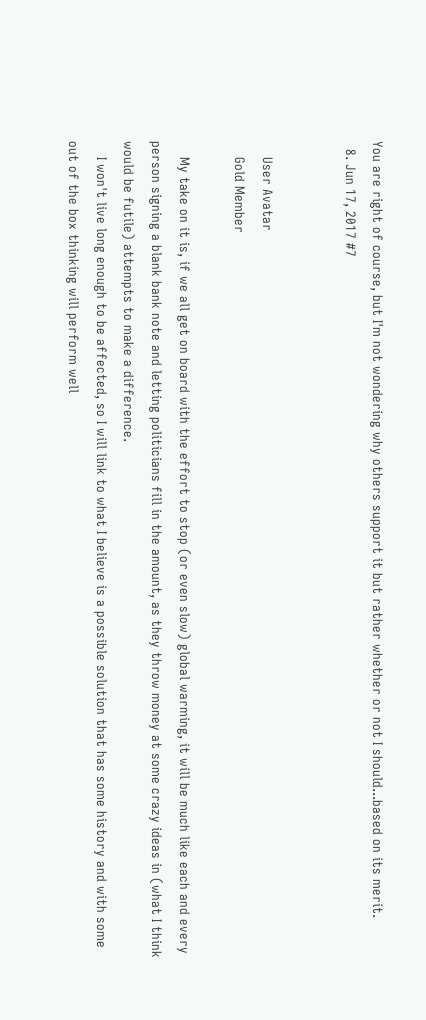You are right of course, but I'm not wondering why others support it but rather whether or not I should...based on its merit.
  8. Jun 17, 2017 #7


    User Avatar
    Gold Member

    My take on it is, if we all get on board with the effort to stop (or even slow) global warming, it will be much like each and every person signing a blank bank note and letting politicians fill in the amount, as they throw money at some crazy ideas in (what I think would be futile) attempts to make a difference.
    I won't live long enough to be affected, so I will link to what I believe is a possible solution that has some history and with some out of the box thinking will perform well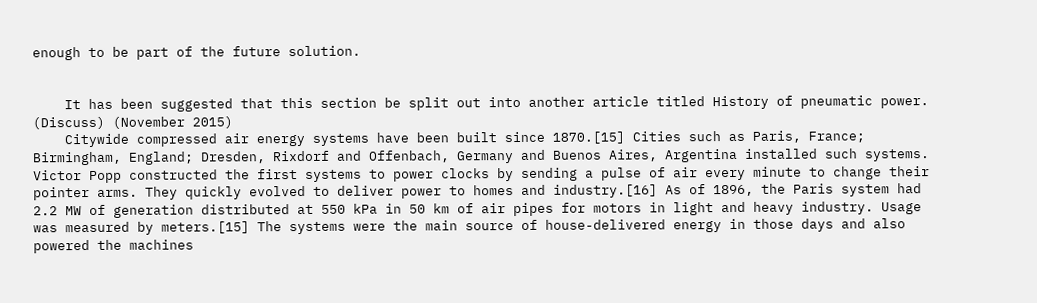enough to be part of the future solution.


    It has been suggested that this section be split out into another article titled History of pneumatic power. (Discuss) (November 2015)
    Citywide compressed air energy systems have been built since 1870.[15] Cities such as Paris, France; Birmingham, England; Dresden, Rixdorf and Offenbach, Germany and Buenos Aires, Argentina installed such systems. Victor Popp constructed the first systems to power clocks by sending a pulse of air every minute to change their pointer arms. They quickly evolved to deliver power to homes and industry.[16] As of 1896, the Paris system had 2.2 MW of generation distributed at 550 kPa in 50 km of air pipes for motors in light and heavy industry. Usage was measured by meters.[15] The systems were the main source of house-delivered energy in those days and also powered the machines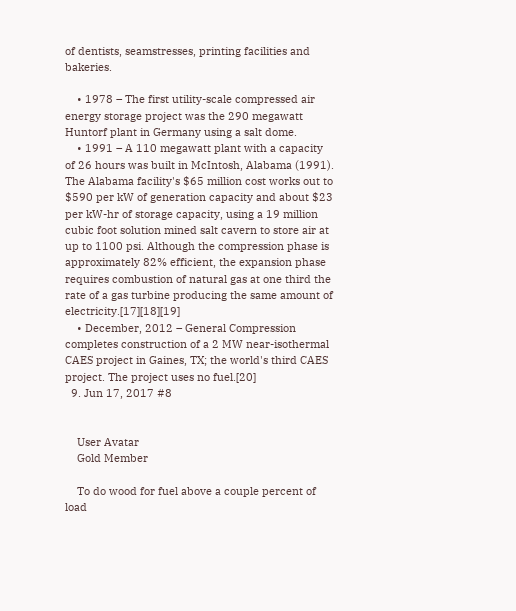of dentists, seamstresses, printing facilities and bakeries.

    • 1978 – The first utility-scale compressed air energy storage project was the 290 megawatt Huntorf plant in Germany using a salt dome.
    • 1991 – A 110 megawatt plant with a capacity of 26 hours was built in McIntosh, Alabama (1991). The Alabama facility's $65 million cost works out to $590 per kW of generation capacity and about $23 per kW-hr of storage capacity, using a 19 million cubic foot solution mined salt cavern to store air at up to 1100 psi. Although the compression phase is approximately 82% efficient, the expansion phase requires combustion of natural gas at one third the rate of a gas turbine producing the same amount of electricity.[17][18][19]
    • December, 2012 – General Compression completes construction of a 2 MW near-isothermal CAES project in Gaines, TX; the world's third CAES project. The project uses no fuel.[20]
  9. Jun 17, 2017 #8


    User Avatar
    Gold Member

    To do wood for fuel above a couple percent of load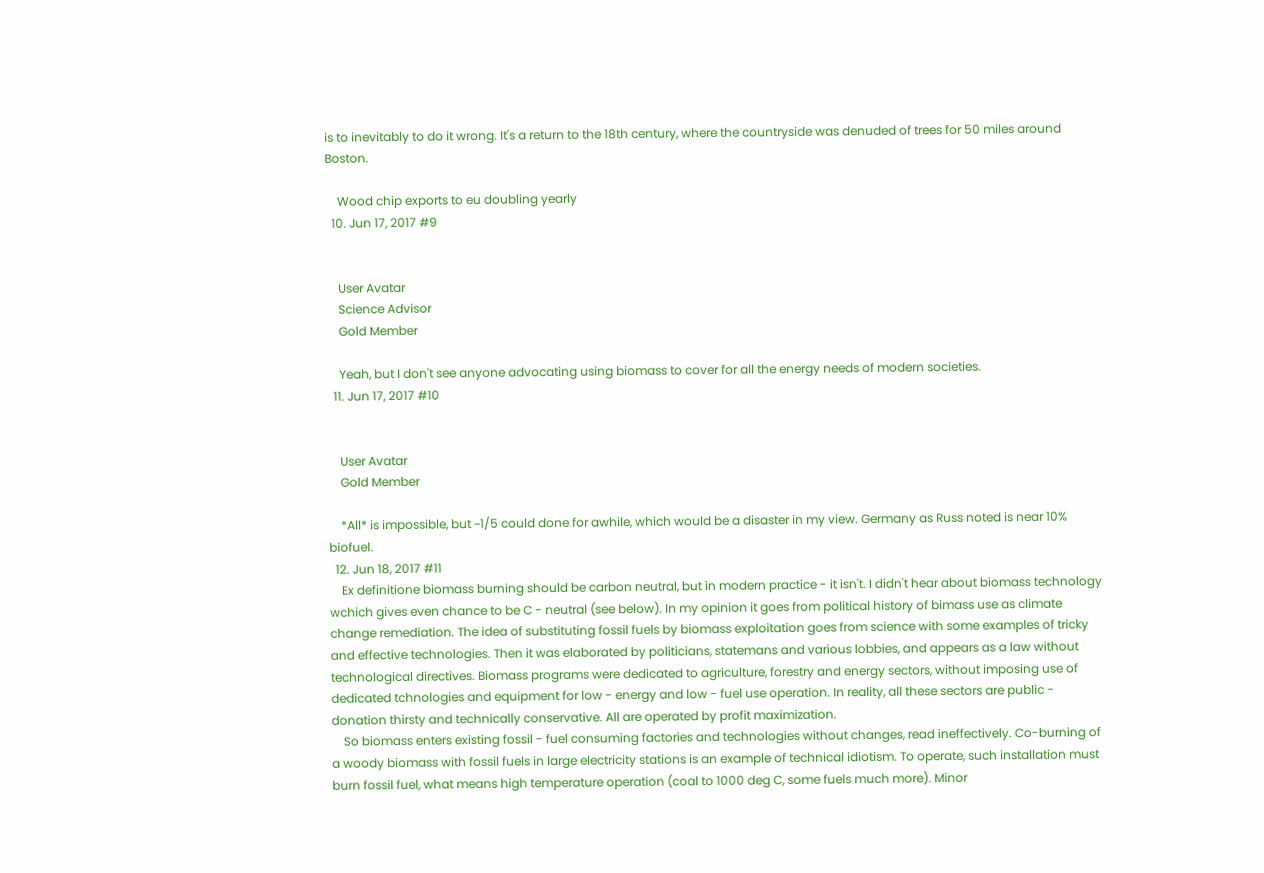is to inevitably to do it wrong. It's a return to the 18th century, where the countryside was denuded of trees for 50 miles around Boston.

    Wood chip exports to eu doubling yearly
  10. Jun 17, 2017 #9


    User Avatar
    Science Advisor
    Gold Member

    Yeah, but I don't see anyone advocating using biomass to cover for all the energy needs of modern societies.
  11. Jun 17, 2017 #10


    User Avatar
    Gold Member

    *All* is impossible, but ~1/5 could done for awhile, which would be a disaster in my view. Germany as Russ noted is near 10% biofuel.
  12. Jun 18, 2017 #11
    Ex definitione biomass burning should be carbon neutral, but in modern practice - it isn't. I didn't hear about biomass technology wchich gives even chance to be C - neutral (see below). In my opinion it goes from political history of bimass use as climate change remediation. The idea of substituting fossil fuels by biomass exploitation goes from science with some examples of tricky and effective technologies. Then it was elaborated by politicians, statemans and various lobbies, and appears as a law without technological directives. Biomass programs were dedicated to agriculture, forestry and energy sectors, without imposing use of dedicated tchnologies and equipment for low - energy and low - fuel use operation. In reality, all these sectors are public - donation thirsty and technically conservative. All are operated by profit maximization.
    So biomass enters existing fossil - fuel consuming factories and technologies without changes, read ineffectively. Co-burning of a woody biomass with fossil fuels in large electricity stations is an example of technical idiotism. To operate, such installation must burn fossil fuel, what means high temperature operation (coal to 1000 deg C, some fuels much more). Minor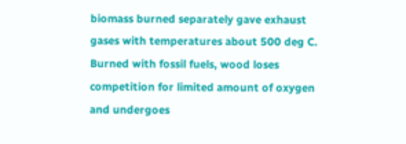biomass burned separately gave exhaust gases with temperatures about 500 deg C. Burned with fossil fuels, wood loses competition for limited amount of oxygen and undergoes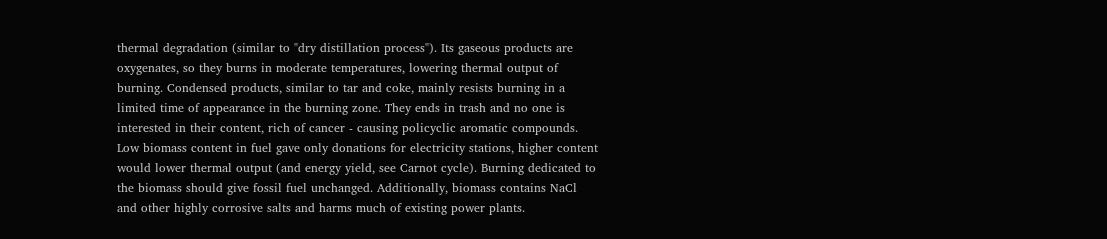thermal degradation (similar to "dry distillation process"). Its gaseous products are oxygenates, so they burns in moderate temperatures, lowering thermal output of burning. Condensed products, similar to tar and coke, mainly resists burning in a limited time of appearance in the burning zone. They ends in trash and no one is interested in their content, rich of cancer - causing policyclic aromatic compounds. Low biomass content in fuel gave only donations for electricity stations, higher content would lower thermal output (and energy yield, see Carnot cycle). Burning dedicated to the biomass should give fossil fuel unchanged. Additionally, biomass contains NaCl and other highly corrosive salts and harms much of existing power plants.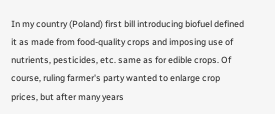In my country (Poland) first bill introducing biofuel defined it as made from food-quality crops and imposing use of nutrients, pesticides, etc. same as for edible crops. Of course, ruling farmer's party wanted to enlarge crop prices, but after many years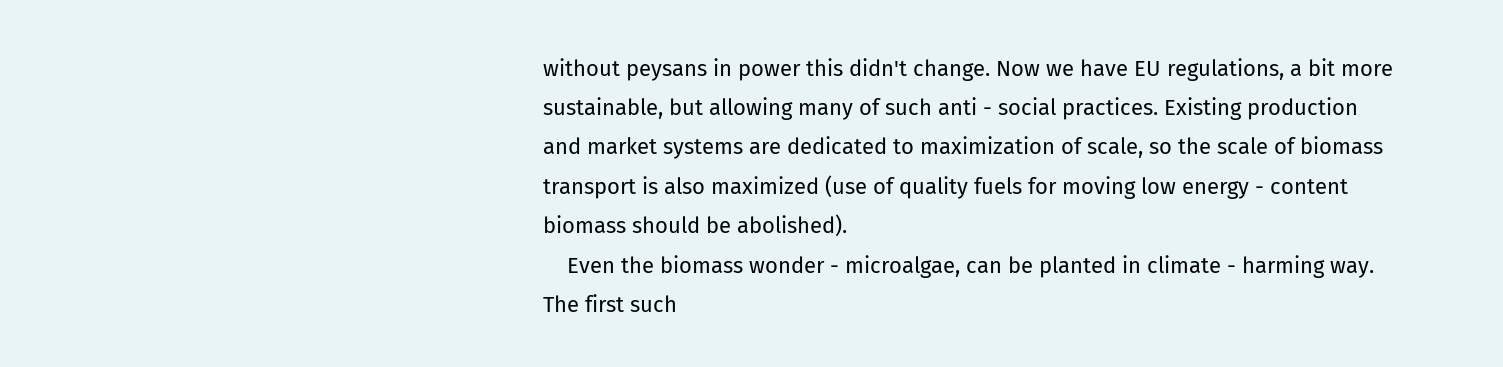without peysans in power this didn't change. Now we have EU regulations, a bit more sustainable, but allowing many of such anti - social practices. Existing production and market systems are dedicated to maximization of scale, so the scale of biomass transport is also maximized (use of quality fuels for moving low energy - content biomass should be abolished).
    Even the biomass wonder - microalgae, can be planted in climate - harming way. The first such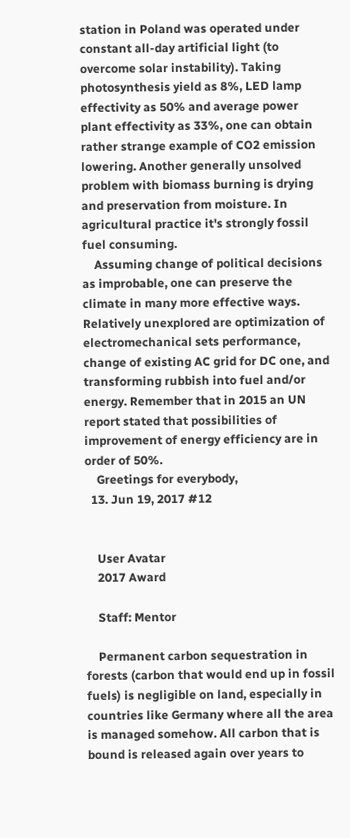station in Poland was operated under constant all-day artificial light (to overcome solar instability). Taking photosynthesis yield as 8%, LED lamp effectivity as 50% and average power plant effectivity as 33%, one can obtain rather strange example of CO2 emission lowering. Another generally unsolved problem with biomass burning is drying and preservation from moisture. In agricultural practice it's strongly fossil fuel consuming.
    Assuming change of political decisions as improbable, one can preserve the climate in many more effective ways. Relatively unexplored are optimization of electromechanical sets performance, change of existing AC grid for DC one, and transforming rubbish into fuel and/or energy. Remember that in 2015 an UN report stated that possibilities of improvement of energy efficiency are in order of 50%.
    Greetings for everybody,
  13. Jun 19, 2017 #12


    User Avatar
    2017 Award

    Staff: Mentor

    Permanent carbon sequestration in forests (carbon that would end up in fossil fuels) is negligible on land, especially in countries like Germany where all the area is managed somehow. All carbon that is bound is released again over years to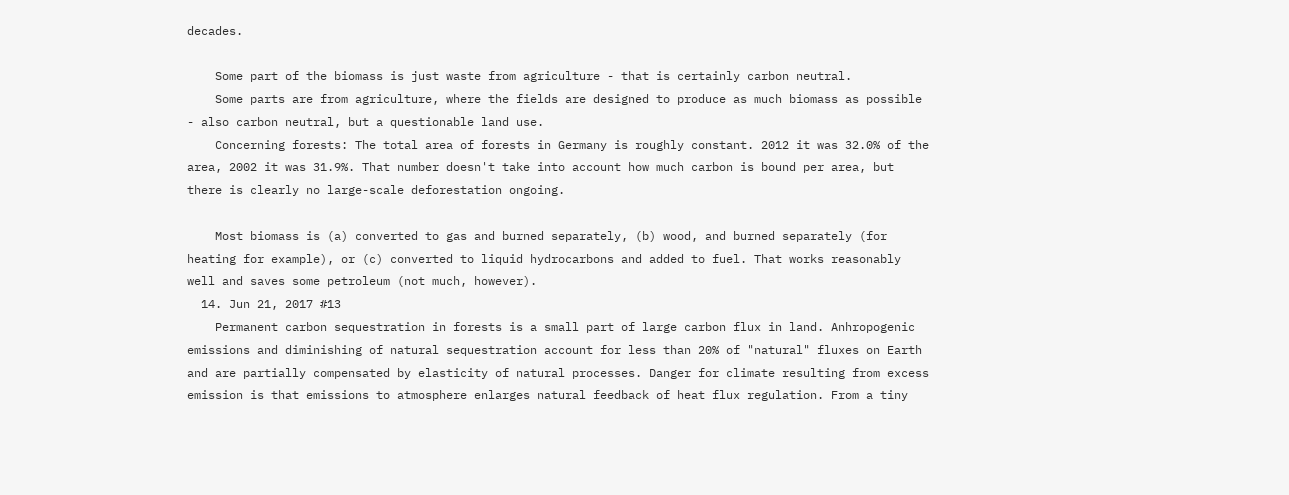decades.

    Some part of the biomass is just waste from agriculture - that is certainly carbon neutral.
    Some parts are from agriculture, where the fields are designed to produce as much biomass as possible - also carbon neutral, but a questionable land use.
    Concerning forests: The total area of forests in Germany is roughly constant. 2012 it was 32.0% of the area, 2002 it was 31.9%. That number doesn't take into account how much carbon is bound per area, but there is clearly no large-scale deforestation ongoing.

    Most biomass is (a) converted to gas and burned separately, (b) wood, and burned separately (for heating for example), or (c) converted to liquid hydrocarbons and added to fuel. That works reasonably well and saves some petroleum (not much, however).
  14. Jun 21, 2017 #13
    Permanent carbon sequestration in forests is a small part of large carbon flux in land. Anhropogenic emissions and diminishing of natural sequestration account for less than 20% of "natural" fluxes on Earth and are partially compensated by elasticity of natural processes. Danger for climate resulting from excess emission is that emissions to atmosphere enlarges natural feedback of heat flux regulation. From a tiny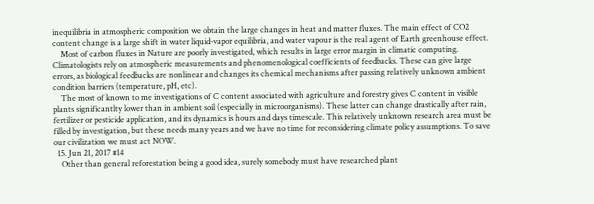inequilibria in atmospheric composition we obtain the large changes in heat and matter fluxes. The main effect of CO2 content change is a large shift in water liquid-vapor equilibria, and water vapour is the real agent of Earth greenhouse effect.
    Most of carbon fluxes in Nature are poorly investigated, which results in large error margin in climatic computing. Climatologists rely on atmospheric measurements and phenomenological coefficients of feedbacks. These can give large errors, as biological feedbacks are nonlinear and changes its chemical mechanisms after passing relatively unknown ambient condition barriers (temperature, pH, etc).
    The most of known to me investigations of C content associated with agriculture and forestry gives C content in visible plants significantlty lower than in ambient soil (especially in microorganisms). These latter can change drastically after rain, fertilizer or pesticide application, and its dynamics is hours and days timescale. This relatively unknown research area must be filled by investigation, but these needs many years and we have no time for reconsidering climate policy assumptions. To save our civilization we must act NOW.
  15. Jun 21, 2017 #14
    Other than general reforestation being a good idea, surely somebody must have researched plant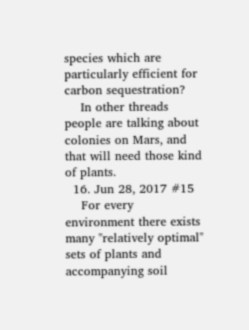species which are particularly efficient for carbon sequestration?
    In other threads people are talking about colonies on Mars, and that will need those kind of plants.
  16. Jun 28, 2017 #15
    For every environment there exists many "relatively optimal" sets of plants and accompanying soil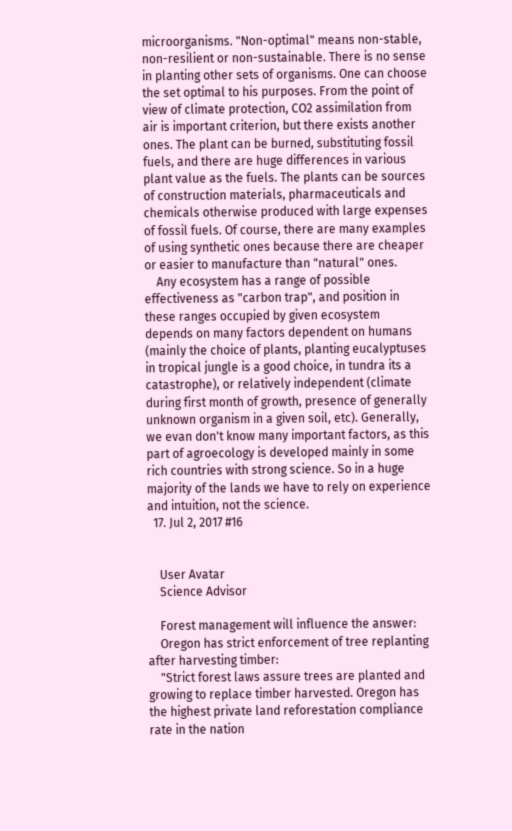microorganisms. "Non-optimal" means non-stable, non-resilient or non-sustainable. There is no sense in planting other sets of organisms. One can choose the set optimal to his purposes. From the point of view of climate protection, CO2 assimilation from air is important criterion, but there exists another ones. The plant can be burned, substituting fossil fuels, and there are huge differences in various plant value as the fuels. The plants can be sources of construction materials, pharmaceuticals and chemicals otherwise produced with large expenses of fossil fuels. Of course, there are many examples of using synthetic ones because there are cheaper or easier to manufacture than "natural" ones.
    Any ecosystem has a range of possible effectiveness as "carbon trap", and position in these ranges occupied by given ecosystem depends on many factors dependent on humans (mainly the choice of plants, planting eucalyptuses in tropical jungle is a good choice, in tundra its a catastrophe), or relatively independent (climate during first month of growth, presence of generally unknown organism in a given soil, etc). Generally, we evan don't know many important factors, as this part of agroecology is developed mainly in some rich countries with strong science. So in a huge majority of the lands we have to rely on experience and intuition, not the science.
  17. Jul 2, 2017 #16


    User Avatar
    Science Advisor

    Forest management will influence the answer:
    Oregon has strict enforcement of tree replanting after harvesting timber:
    "Strict forest laws assure trees are planted and growing to replace timber harvested. Oregon has the highest private land reforestation compliance rate in the nation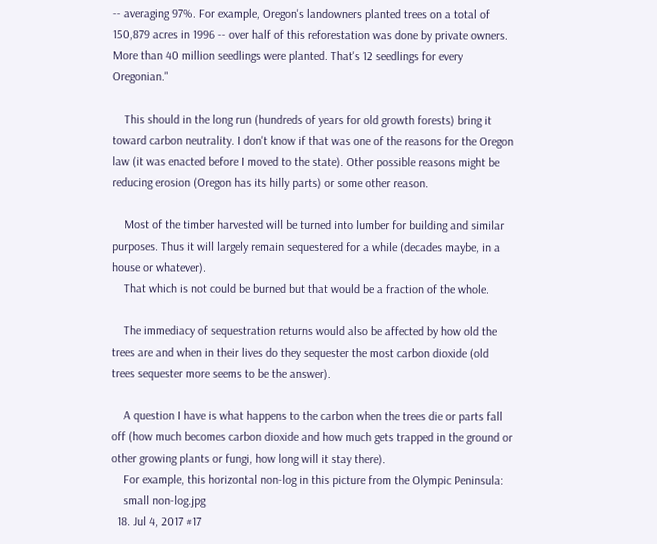-- averaging 97%. For example, Oregon's landowners planted trees on a total of 150,879 acres in 1996 -- over half of this reforestation was done by private owners. More than 40 million seedlings were planted. That's 12 seedlings for every Oregonian."

    This should in the long run (hundreds of years for old growth forests) bring it toward carbon neutrality. I don't know if that was one of the reasons for the Oregon law (it was enacted before I moved to the state). Other possible reasons might be reducing erosion (Oregon has its hilly parts) or some other reason.

    Most of the timber harvested will be turned into lumber for building and similar purposes. Thus it will largely remain sequestered for a while (decades maybe, in a house or whatever).
    That which is not could be burned but that would be a fraction of the whole.

    The immediacy of sequestration returns would also be affected by how old the trees are and when in their lives do they sequester the most carbon dioxide (old trees sequester more seems to be the answer).

    A question I have is what happens to the carbon when the trees die or parts fall off (how much becomes carbon dioxide and how much gets trapped in the ground or other growing plants or fungi, how long will it stay there).
    For example, this horizontal non-log in this picture from the Olympic Peninsula:
    small non-log.jpg
  18. Jul 4, 2017 #17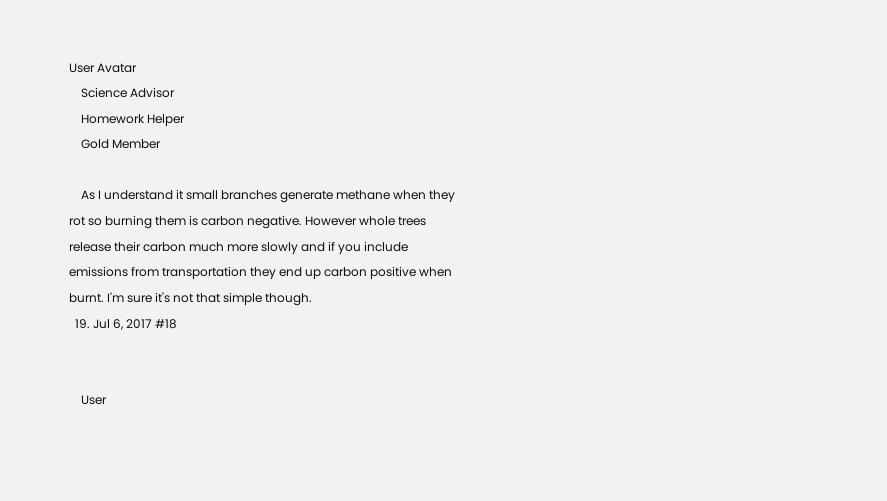User Avatar
    Science Advisor
    Homework Helper
    Gold Member

    As I understand it small branches generate methane when they rot so burning them is carbon negative. However whole trees release their carbon much more slowly and if you include emissions from transportation they end up carbon positive when burnt. I'm sure it's not that simple though.
  19. Jul 6, 2017 #18


    User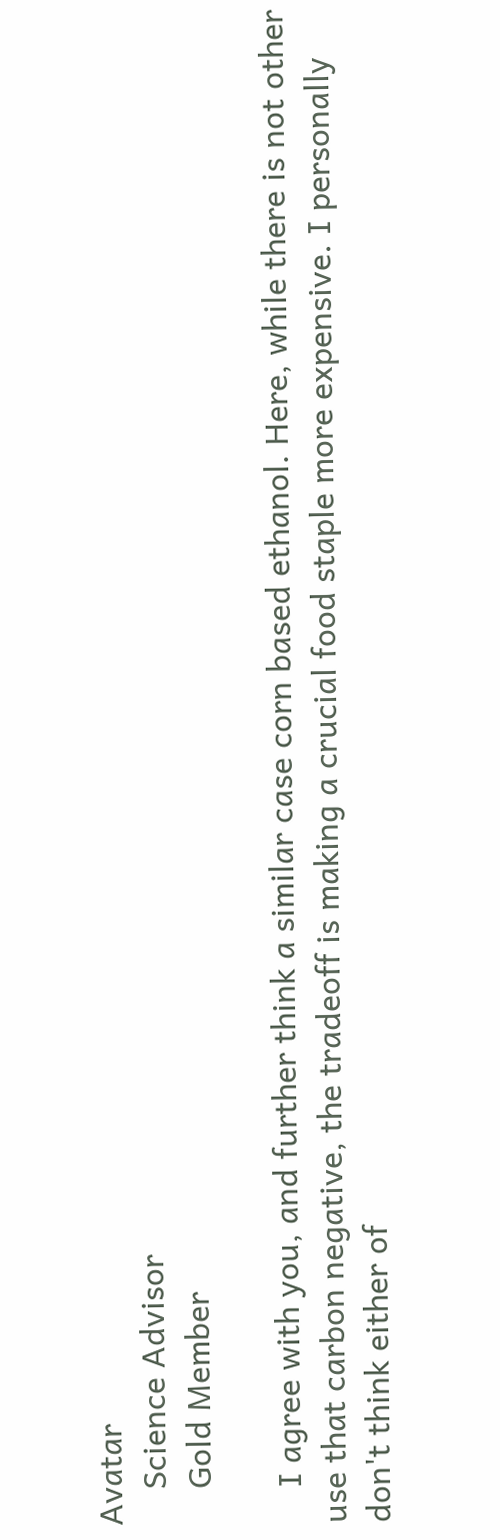Avatar
    Science Advisor
    Gold Member

    I agree with you, and further think a similar case corn based ethanol. Here, while there is not other use that carbon negative, the tradeoff is making a crucial food staple more expensive. I personally don't think either of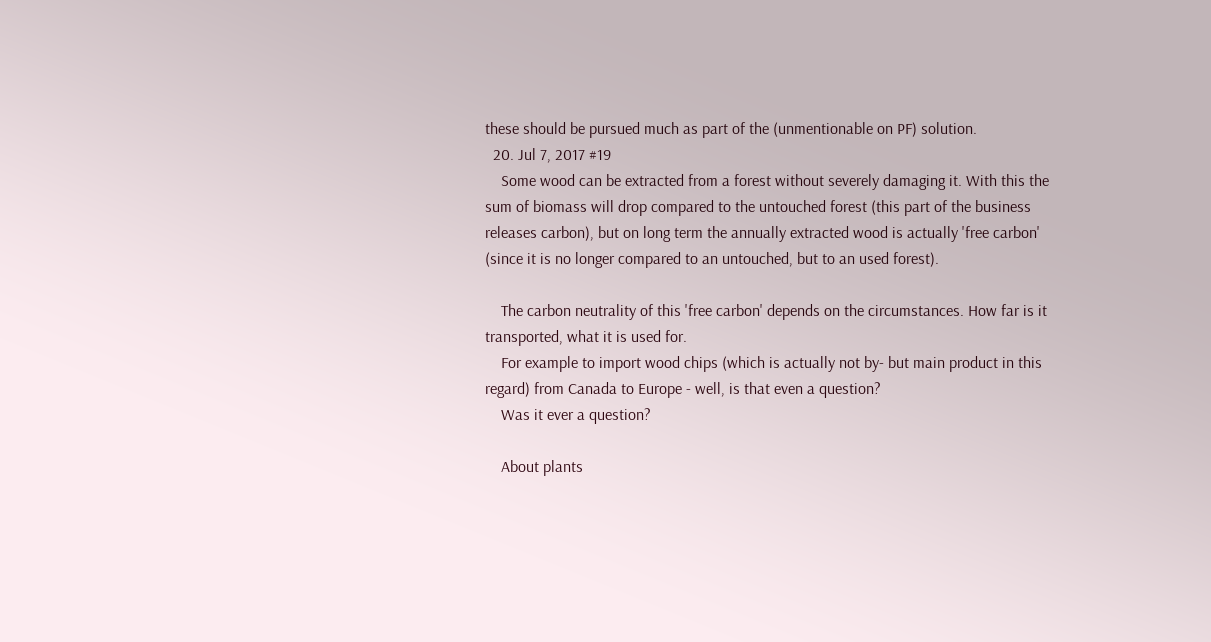these should be pursued much as part of the (unmentionable on PF) solution.
  20. Jul 7, 2017 #19
    Some wood can be extracted from a forest without severely damaging it. With this the sum of biomass will drop compared to the untouched forest (this part of the business releases carbon), but on long term the annually extracted wood is actually 'free carbon' (since it is no longer compared to an untouched, but to an used forest).

    The carbon neutrality of this 'free carbon' depends on the circumstances. How far is it transported, what it is used for.
    For example to import wood chips (which is actually not by- but main product in this regard) from Canada to Europe - well, is that even a question?
    Was it ever a question?

    About plants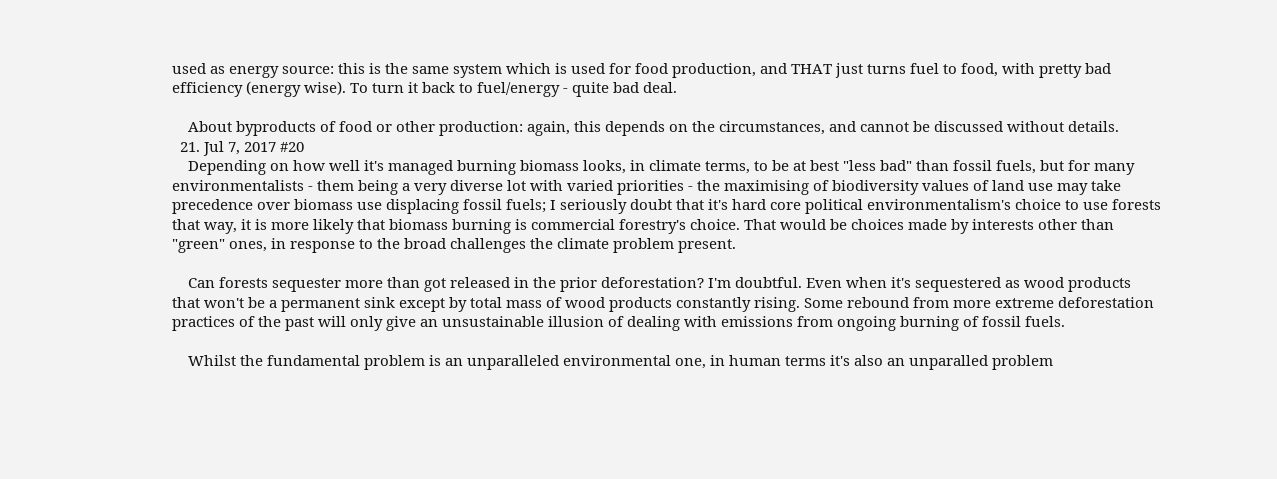used as energy source: this is the same system which is used for food production, and THAT just turns fuel to food, with pretty bad efficiency (energy wise). To turn it back to fuel/energy - quite bad deal.

    About byproducts of food or other production: again, this depends on the circumstances, and cannot be discussed without details.
  21. Jul 7, 2017 #20
    Depending on how well it's managed burning biomass looks, in climate terms, to be at best "less bad" than fossil fuels, but for many environmentalists - them being a very diverse lot with varied priorities - the maximising of biodiversity values of land use may take precedence over biomass use displacing fossil fuels; I seriously doubt that it's hard core political environmentalism's choice to use forests that way, it is more likely that biomass burning is commercial forestry's choice. That would be choices made by interests other than "green" ones, in response to the broad challenges the climate problem present.

    Can forests sequester more than got released in the prior deforestation? I'm doubtful. Even when it's sequestered as wood products that won't be a permanent sink except by total mass of wood products constantly rising. Some rebound from more extreme deforestation practices of the past will only give an unsustainable illusion of dealing with emissions from ongoing burning of fossil fuels.

    Whilst the fundamental problem is an unparalleled environmental one, in human terms it's also an unparalled problem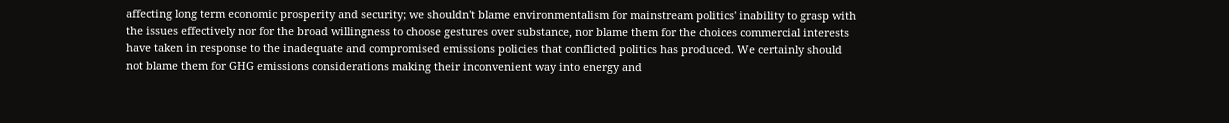affecting long term economic prosperity and security; we shouldn't blame environmentalism for mainstream politics' inability to grasp with the issues effectively nor for the broad willingness to choose gestures over substance, nor blame them for the choices commercial interests have taken in response to the inadequate and compromised emissions policies that conflicted politics has produced. We certainly should not blame them for GHG emissions considerations making their inconvenient way into energy and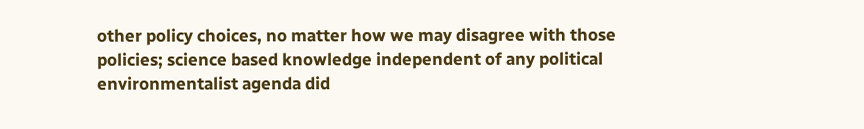other policy choices, no matter how we may disagree with those policies; science based knowledge independent of any political environmentalist agenda did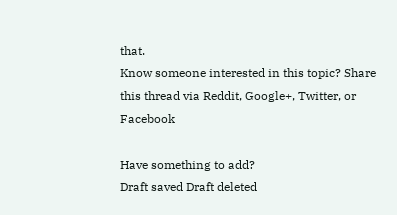that.
Know someone interested in this topic? Share this thread via Reddit, Google+, Twitter, or Facebook

Have something to add?
Draft saved Draft deleted